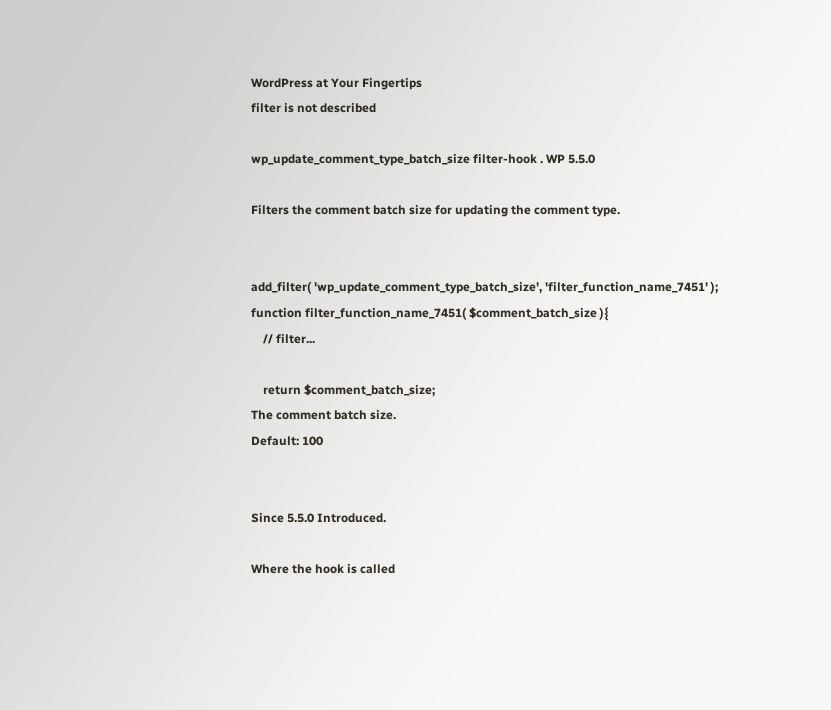WordPress at Your Fingertips
filter is not described

wp_update_comment_type_batch_size filter-hook . WP 5.5.0

Filters the comment batch size for updating the comment type.


add_filter( 'wp_update_comment_type_batch_size', 'filter_function_name_7451' );
function filter_function_name_7451( $comment_batch_size ){
    // filter...

    return $comment_batch_size;
The comment batch size.
Default: 100


Since 5.5.0 Introduced.

Where the hook is called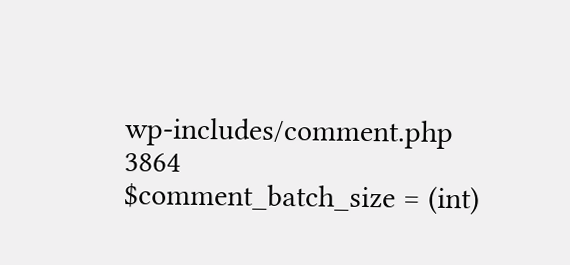wp-includes/comment.php 3864
$comment_batch_size = (int)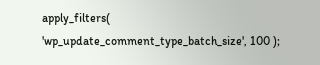apply_filters( 'wp_update_comment_type_batch_size', 100 );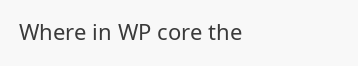Where in WP core the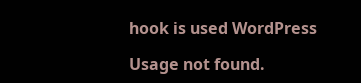hook is used WordPress

Usage not found.